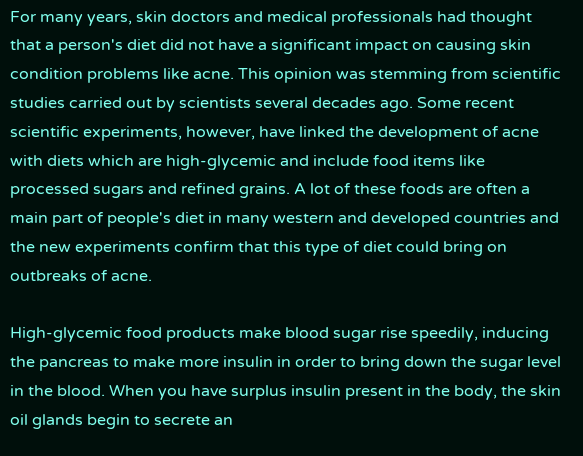For many years, skin doctors and medical professionals had thought that a person's diet did not have a significant impact on causing skin condition problems like acne. This opinion was stemming from scientific studies carried out by scientists several decades ago. Some recent scientific experiments, however, have linked the development of acne with diets which are high-glycemic and include food items like processed sugars and refined grains. A lot of these foods are often a main part of people's diet in many western and developed countries and the new experiments confirm that this type of diet could bring on outbreaks of acne.

High-glycemic food products make blood sugar rise speedily, inducing the pancreas to make more insulin in order to bring down the sugar level in the blood. When you have surplus insulin present in the body, the skin oil glands begin to secrete an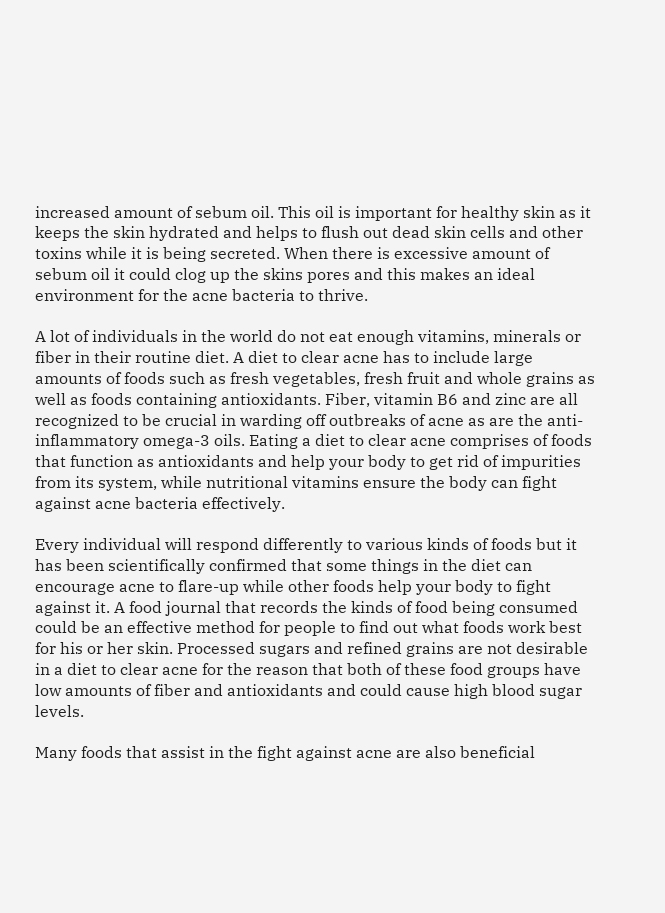increased amount of sebum oil. This oil is important for healthy skin as it keeps the skin hydrated and helps to flush out dead skin cells and other toxins while it is being secreted. When there is excessive amount of sebum oil it could clog up the skins pores and this makes an ideal environment for the acne bacteria to thrive.

A lot of individuals in the world do not eat enough vitamins, minerals or fiber in their routine diet. A diet to clear acne has to include large amounts of foods such as fresh vegetables, fresh fruit and whole grains as well as foods containing antioxidants. Fiber, vitamin B6 and zinc are all recognized to be crucial in warding off outbreaks of acne as are the anti-inflammatory omega-3 oils. Eating a diet to clear acne comprises of foods that function as antioxidants and help your body to get rid of impurities from its system, while nutritional vitamins ensure the body can fight against acne bacteria effectively.

Every individual will respond differently to various kinds of foods but it has been scientifically confirmed that some things in the diet can encourage acne to flare-up while other foods help your body to fight against it. A food journal that records the kinds of food being consumed could be an effective method for people to find out what foods work best for his or her skin. Processed sugars and refined grains are not desirable in a diet to clear acne for the reason that both of these food groups have low amounts of fiber and antioxidants and could cause high blood sugar levels.

Many foods that assist in the fight against acne are also beneficial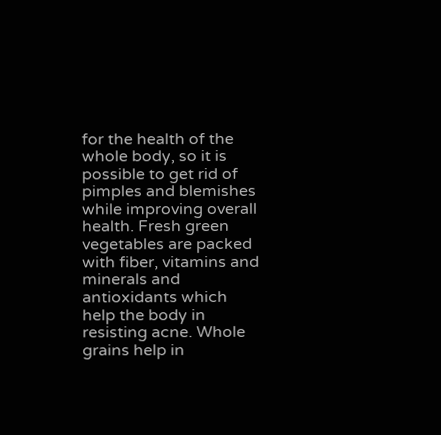for the health of the whole body, so it is possible to get rid of pimples and blemishes while improving overall health. Fresh green vegetables are packed with fiber, vitamins and minerals and antioxidants which help the body in resisting acne. Whole grains help in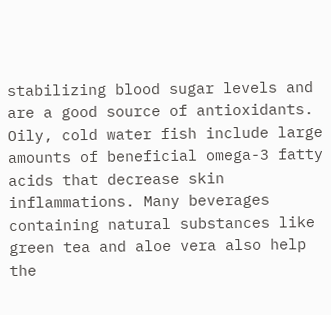stabilizing blood sugar levels and are a good source of antioxidants. Oily, cold water fish include large amounts of beneficial omega-3 fatty acids that decrease skin inflammations. Many beverages containing natural substances like green tea and aloe vera also help the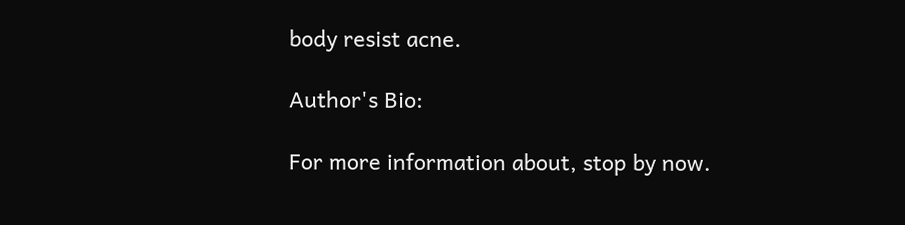body resist acne.

Author's Bio:

For more information about, stop by now.